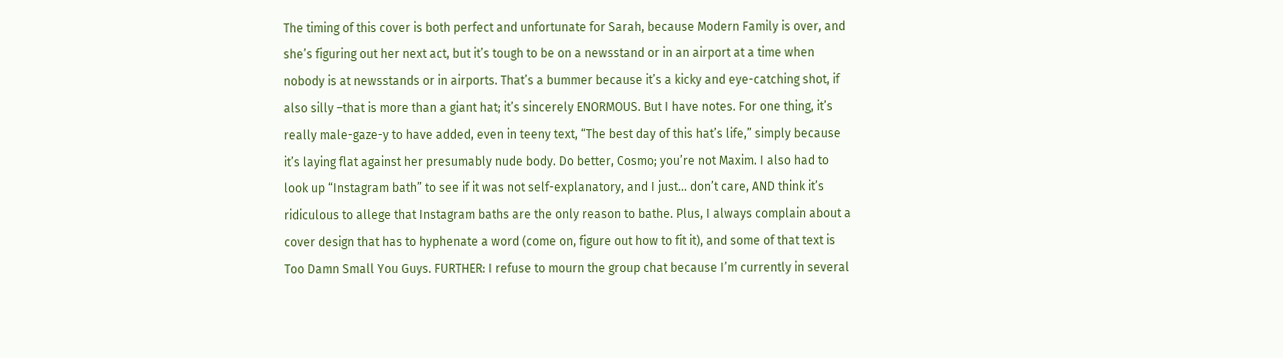The timing of this cover is both perfect and unfortunate for Sarah, because Modern Family is over, and she’s figuring out her next act, but it’s tough to be on a newsstand or in an airport at a time when nobody is at newsstands or in airports. That’s a bummer because it’s a kicky and eye-catching shot, if also silly –that is more than a giant hat; it’s sincerely ENORMOUS. But I have notes. For one thing, it’s really male-gaze-y to have added, even in teeny text, “The best day of this hat’s life,” simply because it’s laying flat against her presumably nude body. Do better, Cosmo; you’re not Maxim. I also had to look up “Instagram bath” to see if it was not self-explanatory, and I just… don’t care, AND think it’s ridiculous to allege that Instagram baths are the only reason to bathe. Plus, I always complain about a cover design that has to hyphenate a word (come on, figure out how to fit it), and some of that text is Too Damn Small You Guys. FURTHER: I refuse to mourn the group chat because I’m currently in several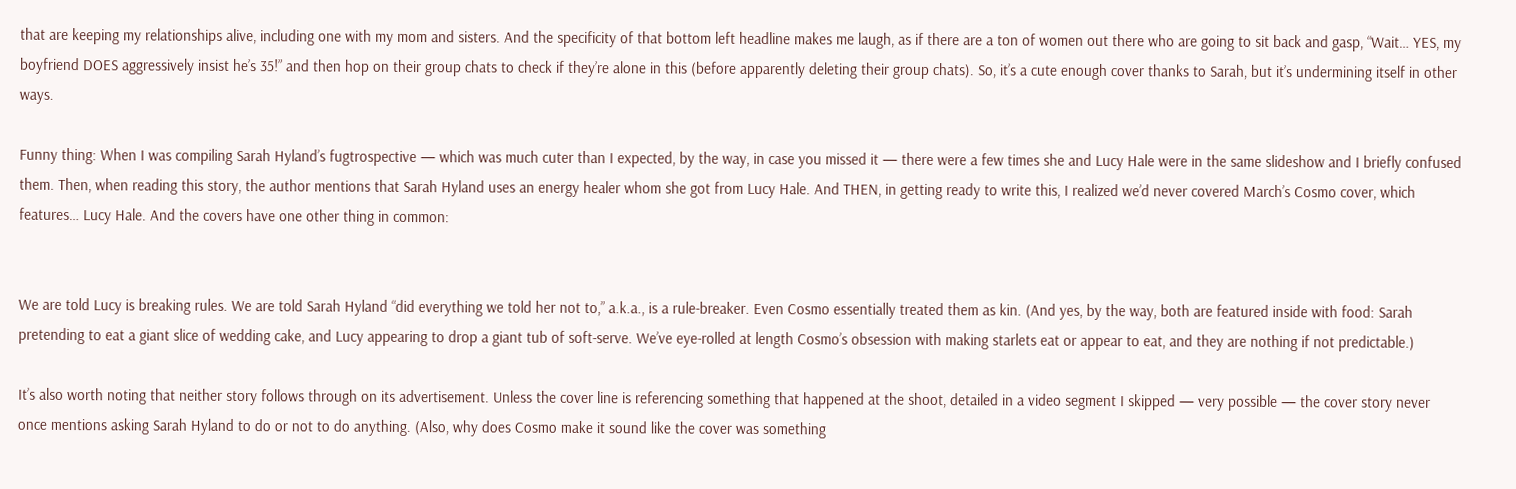that are keeping my relationships alive, including one with my mom and sisters. And the specificity of that bottom left headline makes me laugh, as if there are a ton of women out there who are going to sit back and gasp, “Wait… YES, my boyfriend DOES aggressively insist he’s 35!” and then hop on their group chats to check if they’re alone in this (before apparently deleting their group chats). So, it’s a cute enough cover thanks to Sarah, but it’s undermining itself in other ways.

Funny thing: When I was compiling Sarah Hyland’s fugtrospective — which was much cuter than I expected, by the way, in case you missed it — there were a few times she and Lucy Hale were in the same slideshow and I briefly confused them. Then, when reading this story, the author mentions that Sarah Hyland uses an energy healer whom she got from Lucy Hale. And THEN, in getting ready to write this, I realized we’d never covered March’s Cosmo cover, which features… Lucy Hale. And the covers have one other thing in common:


We are told Lucy is breaking rules. We are told Sarah Hyland “did everything we told her not to,” a.k.a., is a rule-breaker. Even Cosmo essentially treated them as kin. (And yes, by the way, both are featured inside with food: Sarah pretending to eat a giant slice of wedding cake, and Lucy appearing to drop a giant tub of soft-serve. We’ve eye-rolled at length Cosmo’s obsession with making starlets eat or appear to eat, and they are nothing if not predictable.)

It’s also worth noting that neither story follows through on its advertisement. Unless the cover line is referencing something that happened at the shoot, detailed in a video segment I skipped — very possible — the cover story never once mentions asking Sarah Hyland to do or not to do anything. (Also, why does Cosmo make it sound like the cover was something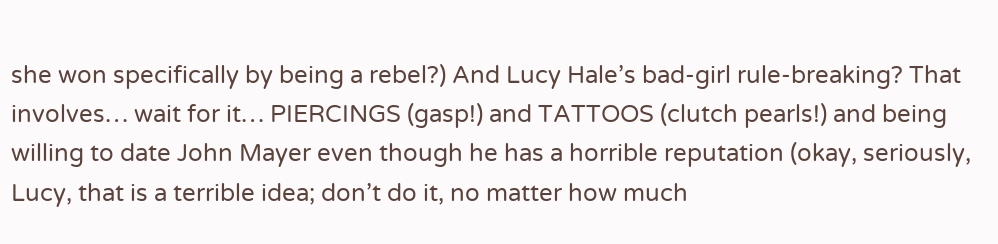she won specifically by being a rebel?) And Lucy Hale’s bad-girl rule-breaking? That involves… wait for it… PIERCINGS (gasp!) and TATTOOS (clutch pearls!) and being willing to date John Mayer even though he has a horrible reputation (okay, seriously, Lucy, that is a terrible idea; don’t do it, no matter how much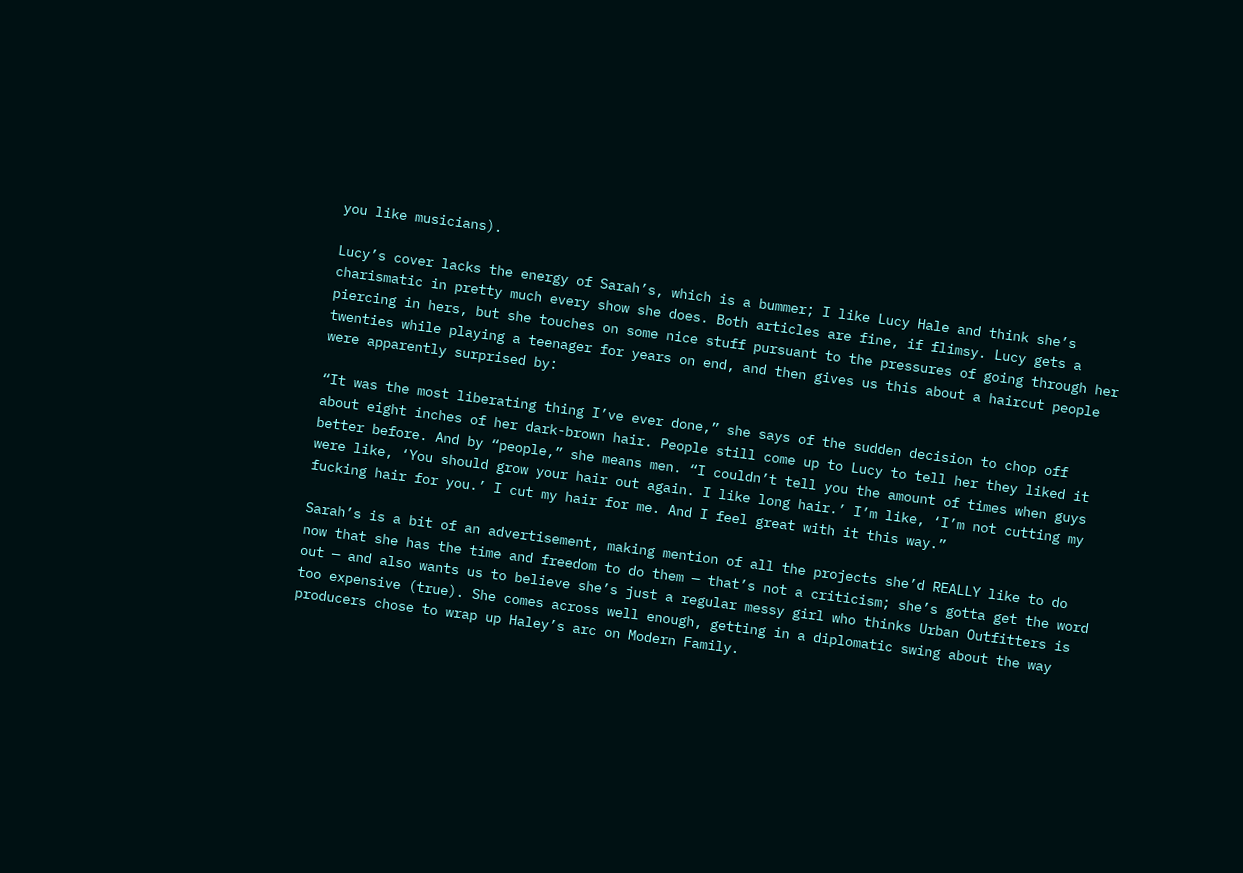you like musicians).

Lucy’s cover lacks the energy of Sarah’s, which is a bummer; I like Lucy Hale and think she’s charismatic in pretty much every show she does. Both articles are fine, if flimsy. Lucy gets a piercing in hers, but she touches on some nice stuff pursuant to the pressures of going through her twenties while playing a teenager for years on end, and then gives us this about a haircut people were apparently surprised by:

“It was the most liberating thing I’ve ever done,” she says of the sudden decision to chop off about eight inches of her dark-brown hair. People still come up to Lucy to tell her they liked it better before. And by “people,” she means men. “I couldn’t tell you the amount of times when guys were like, ‘You should grow your hair out again. I like long hair.’ I’m like, ‘I’m not cutting my fucking hair for you.’ I cut my hair for me. And I feel great with it this way.”

Sarah’s is a bit of an advertisement, making mention of all the projects she’d REALLY like to do now that she has the time and freedom to do them — that’s not a criticism; she’s gotta get the word out — and also wants us to believe she’s just a regular messy girl who thinks Urban Outfitters is too expensive (true). She comes across well enough, getting in a diplomatic swing about the way producers chose to wrap up Haley’s arc on Modern Family.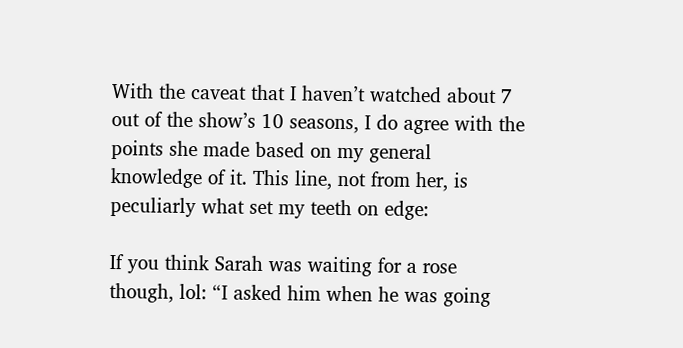With the caveat that I haven’t watched about 7 out of the show’s 10 seasons, I do agree with the points she made based on my general knowledge of it. This line, not from her, is peculiarly what set my teeth on edge:

If you think Sarah was waiting for a rose though, lol: “I asked him when he was going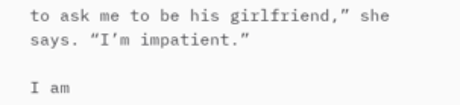to ask me to be his girlfriend,” she says. “I’m impatient.”

I am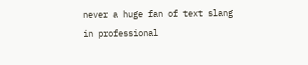never a huge fan of text slang in professional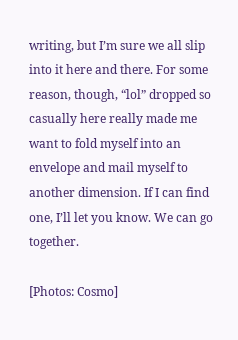writing, but I’m sure we all slip into it here and there. For some reason, though, “lol” dropped so casually here really made me want to fold myself into an envelope and mail myself to another dimension. If I can find one, I’ll let you know. We can go together.

[Photos: Cosmo]